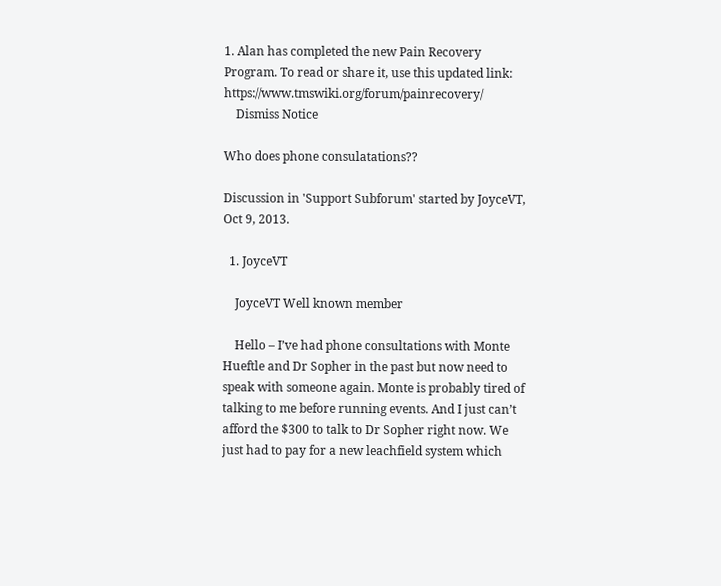1. Alan has completed the new Pain Recovery Program. To read or share it, use this updated link: https://www.tmswiki.org/forum/painrecovery/
    Dismiss Notice

Who does phone consulatations??

Discussion in 'Support Subforum' started by JoyceVT, Oct 9, 2013.

  1. JoyceVT

    JoyceVT Well known member

    Hello – I’ve had phone consultations with Monte Hueftle and Dr Sopher in the past but now need to speak with someone again. Monte is probably tired of talking to me before running events. And I just can’t afford the $300 to talk to Dr Sopher right now. We just had to pay for a new leachfield system which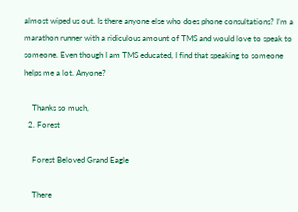almost wiped us out. Is there anyone else who does phone consultations? I’m a marathon runner with a ridiculous amount of TMS and would love to speak to someone. Even though I am TMS educated, I find that speaking to someone helps me a lot. Anyone?

    Thanks so much,
  2. Forest

    Forest Beloved Grand Eagle

    There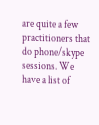are quite a few practitioners that do phone/skype sessions. We have a list of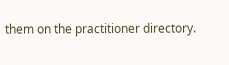them on the practitioner directory.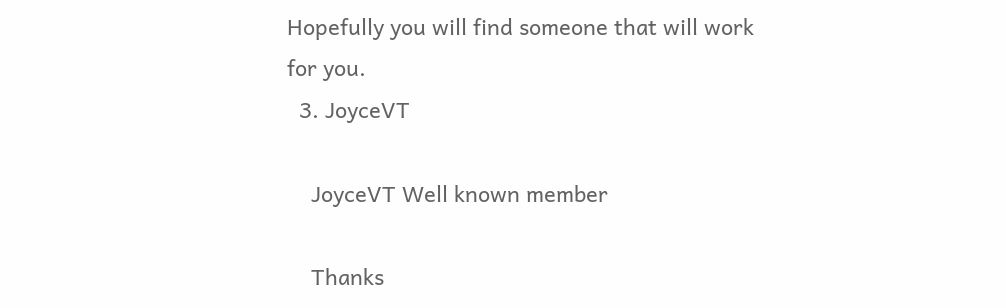Hopefully you will find someone that will work for you.
  3. JoyceVT

    JoyceVT Well known member

    Thanks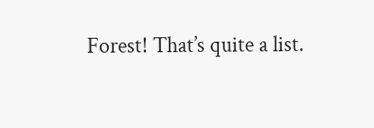Forest! That’s quite a list.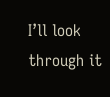I’ll look through it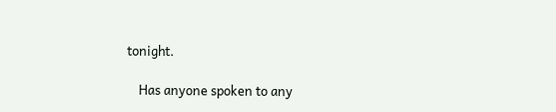tonight.

    Has anyone spoken to any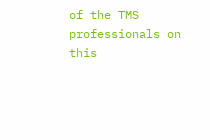of the TMS professionals on this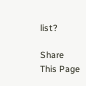list?

Share This Page